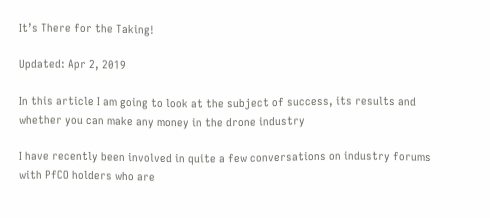It’s There for the Taking!

Updated: Apr 2, 2019

In this article I am going to look at the subject of success, its results and whether you can make any money in the drone industry

I have recently been involved in quite a few conversations on industry forums with PfCO holders who are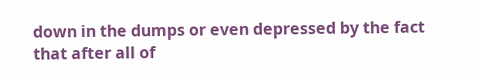down in the dumps or even depressed by the fact that after all of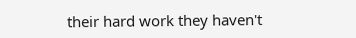their hard work they haven't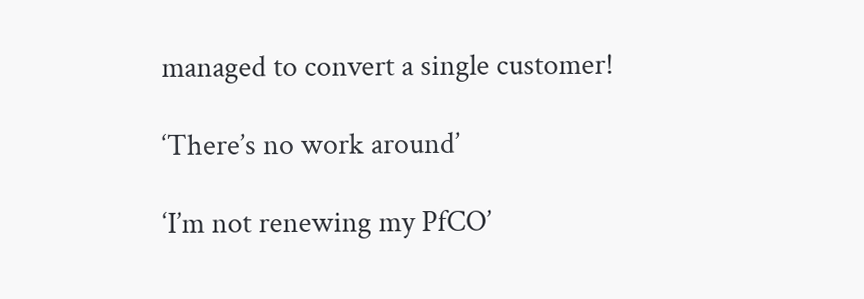managed to convert a single customer!

‘There’s no work around’

‘I’m not renewing my PfCO’